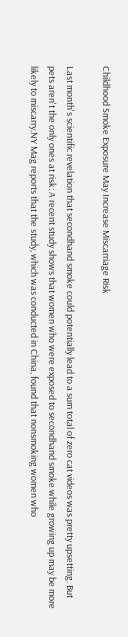Childhood Smoke Exposure May Increase Miscarriage Risk

Last month's scientific revelation that secondhand smoke could potentially lead to a sum total of zero cat videos was pretty upsetting. But pets aren't the only ones at risk: A recent study shows that women who were exposed to secondhand smoke while growing up may be more likely to miscarry.NY Mag reports that the study, which was conducted in China, found that nonsmoking women who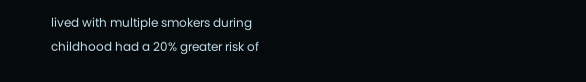lived with multiple smokers during childhood had a 20% greater risk of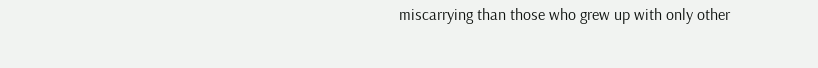miscarrying than those who grew up with only other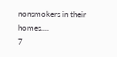nonsmokers in their homes....
7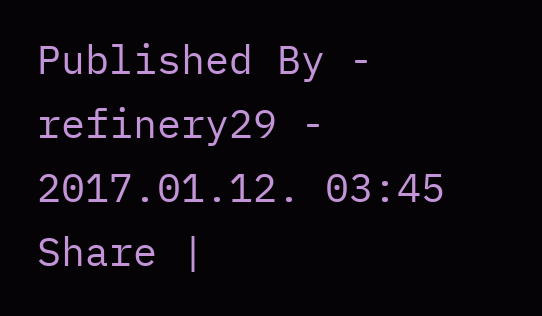Published By - refinery29 - 2017.01.12. 03:45
Share |